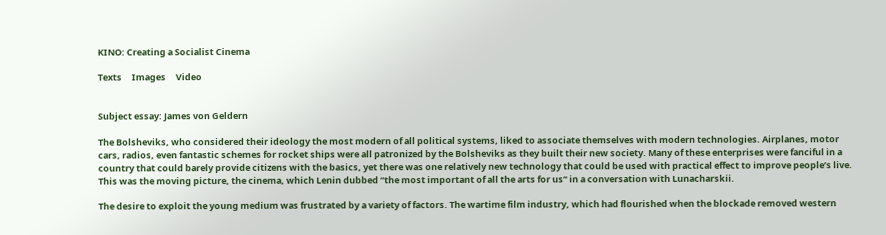KINO: Creating a Socialist Cinema

Texts     Images     Video


Subject essay: James von Geldern

The Bolsheviks, who considered their ideology the most modern of all political systems, liked to associate themselves with modern technologies. Airplanes, motor cars, radios, even fantastic schemes for rocket ships were all patronized by the Bolsheviks as they built their new society. Many of these enterprises were fanciful in a country that could barely provide citizens with the basics, yet there was one relatively new technology that could be used with practical effect to improve people’s live. This was the moving picture, the cinema, which Lenin dubbed “the most important of all the arts for us” in a conversation with Lunacharskii.

The desire to exploit the young medium was frustrated by a variety of factors. The wartime film industry, which had flourished when the blockade removed western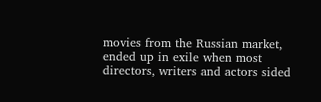movies from the Russian market, ended up in exile when most directors, writers and actors sided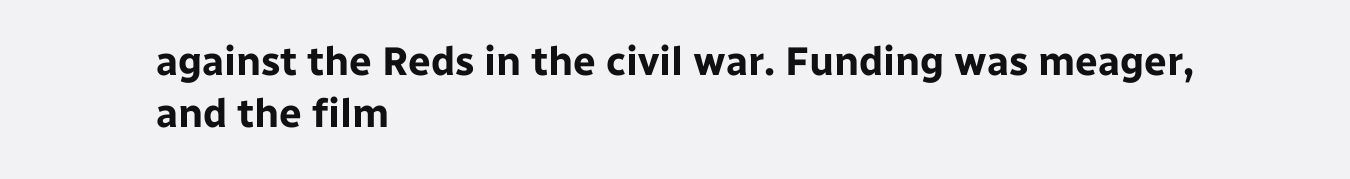against the Reds in the civil war. Funding was meager, and the film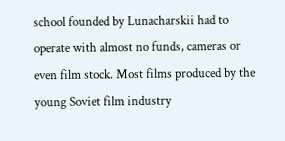school founded by Lunacharskii had to operate with almost no funds, cameras or even film stock. Most films produced by the young Soviet film industry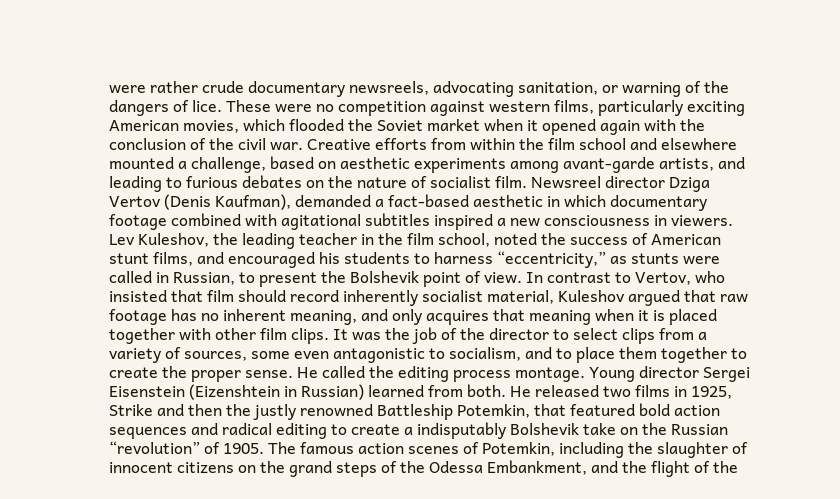were rather crude documentary newsreels, advocating sanitation, or warning of the dangers of lice. These were no competition against western films, particularly exciting American movies, which flooded the Soviet market when it opened again with the conclusion of the civil war. Creative efforts from within the film school and elsewhere mounted a challenge, based on aesthetic experiments among avant-garde artists, and leading to furious debates on the nature of socialist film. Newsreel director Dziga Vertov (Denis Kaufman), demanded a fact-based aesthetic in which documentary footage combined with agitational subtitles inspired a new consciousness in viewers. Lev Kuleshov, the leading teacher in the film school, noted the success of American stunt films, and encouraged his students to harness “eccentricity,” as stunts were called in Russian, to present the Bolshevik point of view. In contrast to Vertov, who insisted that film should record inherently socialist material, Kuleshov argued that raw footage has no inherent meaning, and only acquires that meaning when it is placed together with other film clips. It was the job of the director to select clips from a variety of sources, some even antagonistic to socialism, and to place them together to create the proper sense. He called the editing process montage. Young director Sergei Eisenstein (Eizenshtein in Russian) learned from both. He released two films in 1925, Strike and then the justly renowned Battleship Potemkin, that featured bold action sequences and radical editing to create a indisputably Bolshevik take on the Russian “revolution” of 1905. The famous action scenes of Potemkin, including the slaughter of innocent citizens on the grand steps of the Odessa Embankment, and the flight of the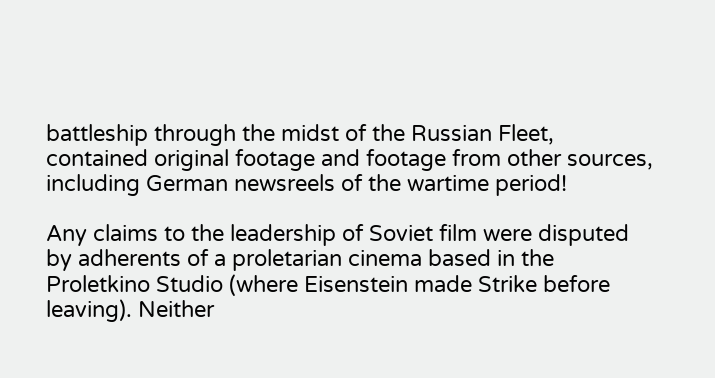battleship through the midst of the Russian Fleet, contained original footage and footage from other sources, including German newsreels of the wartime period!

Any claims to the leadership of Soviet film were disputed by adherents of a proletarian cinema based in the Proletkino Studio (where Eisenstein made Strike before leaving). Neither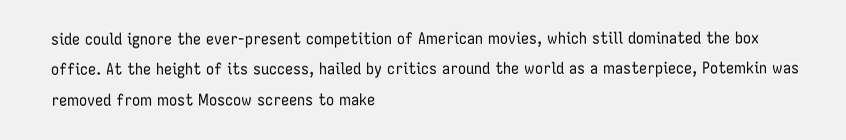side could ignore the ever-present competition of American movies, which still dominated the box office. At the height of its success, hailed by critics around the world as a masterpiece, Potemkin was removed from most Moscow screens to make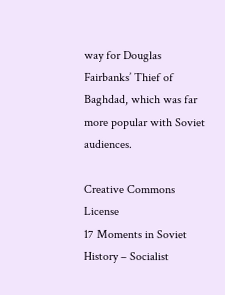way for Douglas Fairbanks’ Thief of Baghdad, which was far more popular with Soviet audiences.

Creative Commons License
17 Moments in Soviet History – Socialist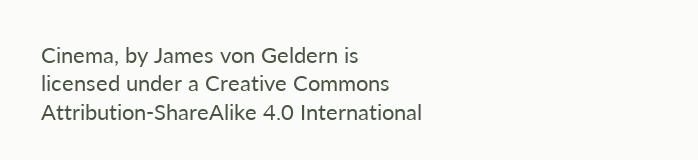Cinema, by James von Geldern is licensed under a Creative Commons Attribution-ShareAlike 4.0 International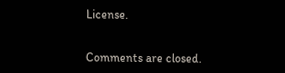License.


Comments are closed.